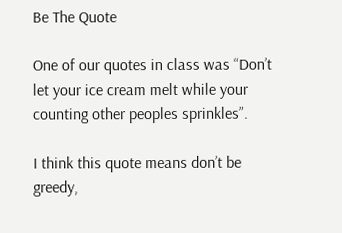Be The Quote

One of our quotes in class was “Don’t let your ice cream melt while your counting other peoples sprinkles”.

I think this quote means don’t be greedy,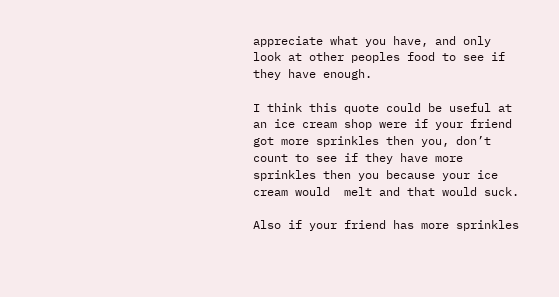appreciate what you have, and only look at other peoples food to see if they have enough.

I think this quote could be useful at an ice cream shop were if your friend got more sprinkles then you, don’t count to see if they have more sprinkles then you because your ice cream would  melt and that would suck.

Also if your friend has more sprinkles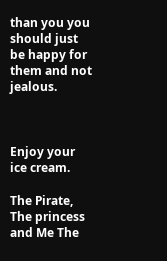than you you should just be happy for them and not jealous.



Enjoy your ice cream.

The Pirate, The princess and Me The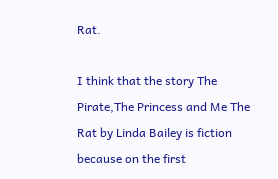Rat.

I think that the story The Pirate,The Princess and Me The Rat by Linda Bailey is fiction because on the first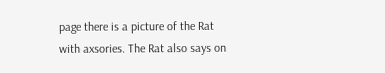page there is a picture of the Rat with axsories. The Rat also says on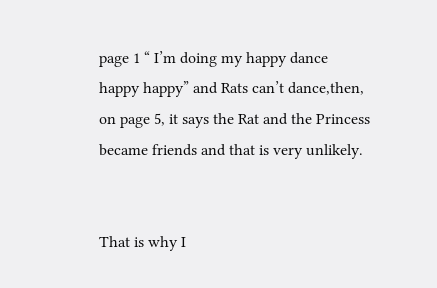page 1 “ I’m doing my happy dance happy happy” and Rats can’t dance,then, on page 5, it says the Rat and the Princess became friends and that is very unlikely.


That is why I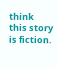think this story is fiction.